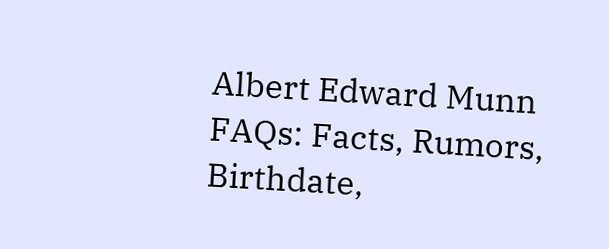Albert Edward Munn FAQs: Facts, Rumors, Birthdate,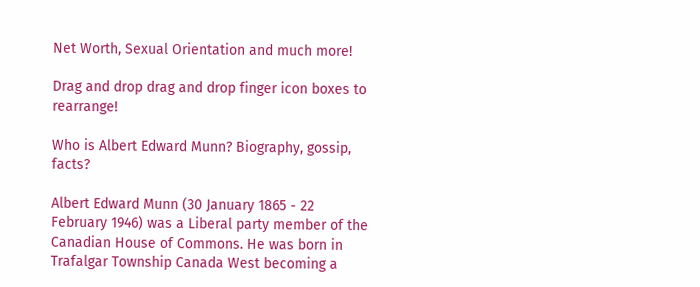Net Worth, Sexual Orientation and much more!

Drag and drop drag and drop finger icon boxes to rearrange!

Who is Albert Edward Munn? Biography, gossip, facts?

Albert Edward Munn (30 January 1865 - 22 February 1946) was a Liberal party member of the Canadian House of Commons. He was born in Trafalgar Township Canada West becoming a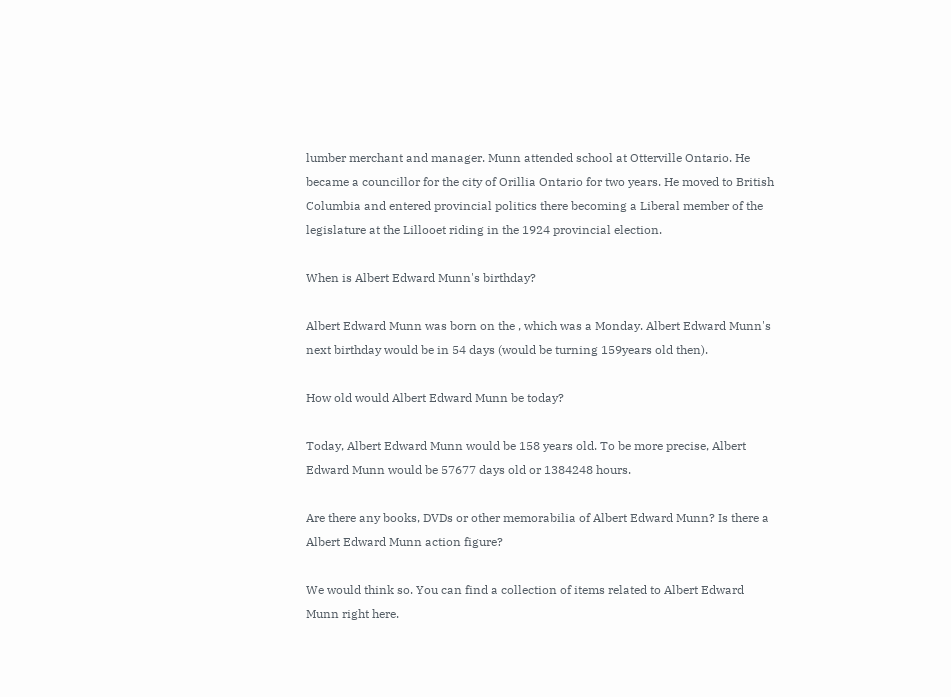lumber merchant and manager. Munn attended school at Otterville Ontario. He became a councillor for the city of Orillia Ontario for two years. He moved to British Columbia and entered provincial politics there becoming a Liberal member of the legislature at the Lillooet riding in the 1924 provincial election.

When is Albert Edward Munn's birthday?

Albert Edward Munn was born on the , which was a Monday. Albert Edward Munn's next birthday would be in 54 days (would be turning 159years old then).

How old would Albert Edward Munn be today?

Today, Albert Edward Munn would be 158 years old. To be more precise, Albert Edward Munn would be 57677 days old or 1384248 hours.

Are there any books, DVDs or other memorabilia of Albert Edward Munn? Is there a Albert Edward Munn action figure?

We would think so. You can find a collection of items related to Albert Edward Munn right here.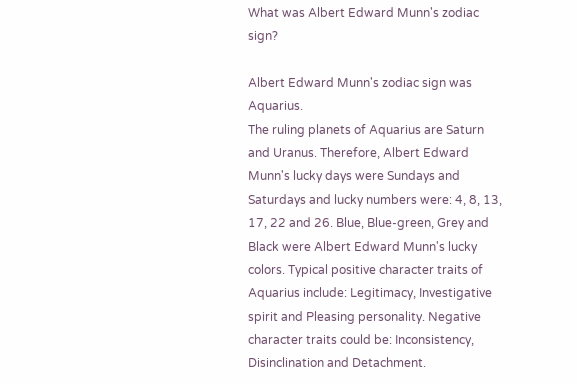What was Albert Edward Munn's zodiac sign?

Albert Edward Munn's zodiac sign was Aquarius.
The ruling planets of Aquarius are Saturn and Uranus. Therefore, Albert Edward Munn's lucky days were Sundays and Saturdays and lucky numbers were: 4, 8, 13, 17, 22 and 26. Blue, Blue-green, Grey and Black were Albert Edward Munn's lucky colors. Typical positive character traits of Aquarius include: Legitimacy, Investigative spirit and Pleasing personality. Negative character traits could be: Inconsistency, Disinclination and Detachment.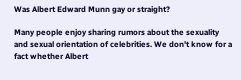Was Albert Edward Munn gay or straight?

Many people enjoy sharing rumors about the sexuality and sexual orientation of celebrities. We don't know for a fact whether Albert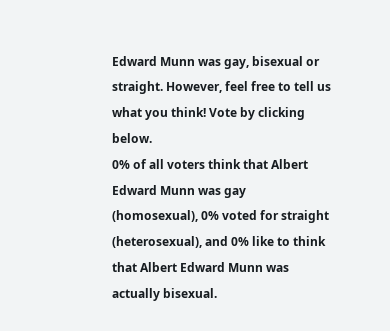Edward Munn was gay, bisexual or straight. However, feel free to tell us what you think! Vote by clicking below.
0% of all voters think that Albert Edward Munn was gay (homosexual), 0% voted for straight (heterosexual), and 0% like to think that Albert Edward Munn was actually bisexual.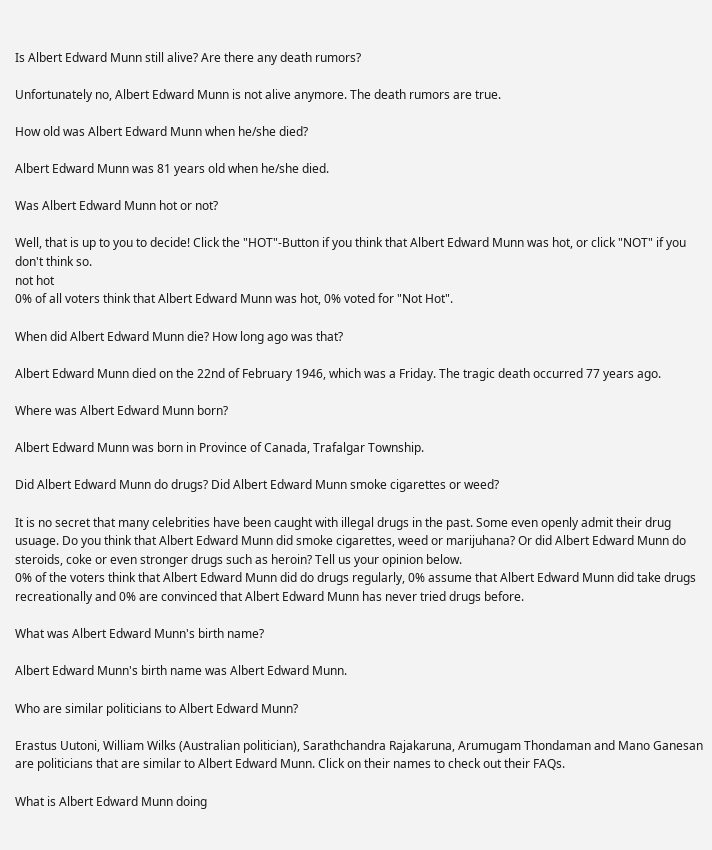Is Albert Edward Munn still alive? Are there any death rumors?

Unfortunately no, Albert Edward Munn is not alive anymore. The death rumors are true.

How old was Albert Edward Munn when he/she died?

Albert Edward Munn was 81 years old when he/she died.

Was Albert Edward Munn hot or not?

Well, that is up to you to decide! Click the "HOT"-Button if you think that Albert Edward Munn was hot, or click "NOT" if you don't think so.
not hot
0% of all voters think that Albert Edward Munn was hot, 0% voted for "Not Hot".

When did Albert Edward Munn die? How long ago was that?

Albert Edward Munn died on the 22nd of February 1946, which was a Friday. The tragic death occurred 77 years ago.

Where was Albert Edward Munn born?

Albert Edward Munn was born in Province of Canada, Trafalgar Township.

Did Albert Edward Munn do drugs? Did Albert Edward Munn smoke cigarettes or weed?

It is no secret that many celebrities have been caught with illegal drugs in the past. Some even openly admit their drug usuage. Do you think that Albert Edward Munn did smoke cigarettes, weed or marijuhana? Or did Albert Edward Munn do steroids, coke or even stronger drugs such as heroin? Tell us your opinion below.
0% of the voters think that Albert Edward Munn did do drugs regularly, 0% assume that Albert Edward Munn did take drugs recreationally and 0% are convinced that Albert Edward Munn has never tried drugs before.

What was Albert Edward Munn's birth name?

Albert Edward Munn's birth name was Albert Edward Munn.

Who are similar politicians to Albert Edward Munn?

Erastus Uutoni, William Wilks (Australian politician), Sarathchandra Rajakaruna, Arumugam Thondaman and Mano Ganesan are politicians that are similar to Albert Edward Munn. Click on their names to check out their FAQs.

What is Albert Edward Munn doing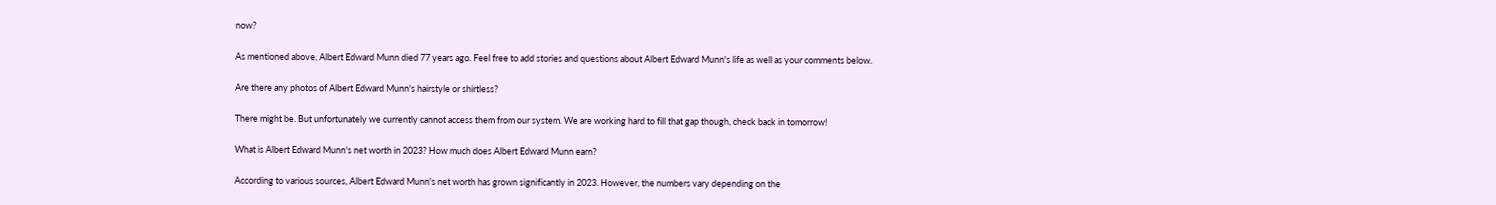now?

As mentioned above, Albert Edward Munn died 77 years ago. Feel free to add stories and questions about Albert Edward Munn's life as well as your comments below.

Are there any photos of Albert Edward Munn's hairstyle or shirtless?

There might be. But unfortunately we currently cannot access them from our system. We are working hard to fill that gap though, check back in tomorrow!

What is Albert Edward Munn's net worth in 2023? How much does Albert Edward Munn earn?

According to various sources, Albert Edward Munn's net worth has grown significantly in 2023. However, the numbers vary depending on the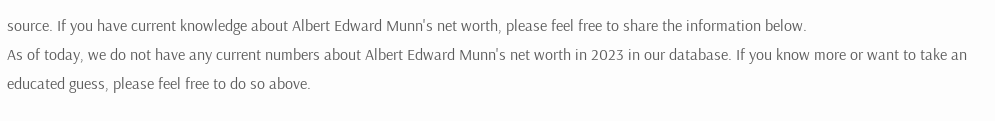source. If you have current knowledge about Albert Edward Munn's net worth, please feel free to share the information below.
As of today, we do not have any current numbers about Albert Edward Munn's net worth in 2023 in our database. If you know more or want to take an educated guess, please feel free to do so above.